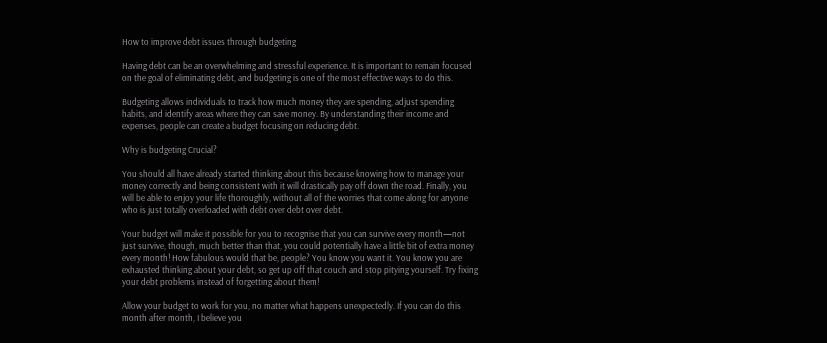How to improve debt issues through budgeting

Having debt can be an overwhelming and stressful experience. It is important to remain focused on the goal of eliminating debt, and budgeting is one of the most effective ways to do this.

Budgeting allows individuals to track how much money they are spending, adjust spending habits, and identify areas where they can save money. By understanding their income and expenses, people can create a budget focusing on reducing debt.

Why is budgeting Crucial?

You should all have already started thinking about this because knowing how to manage your money correctly and being consistent with it will drastically pay off down the road. Finally, you will be able to enjoy your life thoroughly, without all of the worries that come along for anyone who is just totally overloaded with debt over debt over debt.

Your budget will make it possible for you to recognise that you can survive every month—not just survive, though, much better than that, you could potentially have a little bit of extra money every month! How fabulous would that be, people? You know you want it. You know you are exhausted thinking about your debt, so get up off that couch and stop pitying yourself. Try fixing your debt problems instead of forgetting about them!

Allow your budget to work for you, no matter what happens unexpectedly. If you can do this month after month, I believe you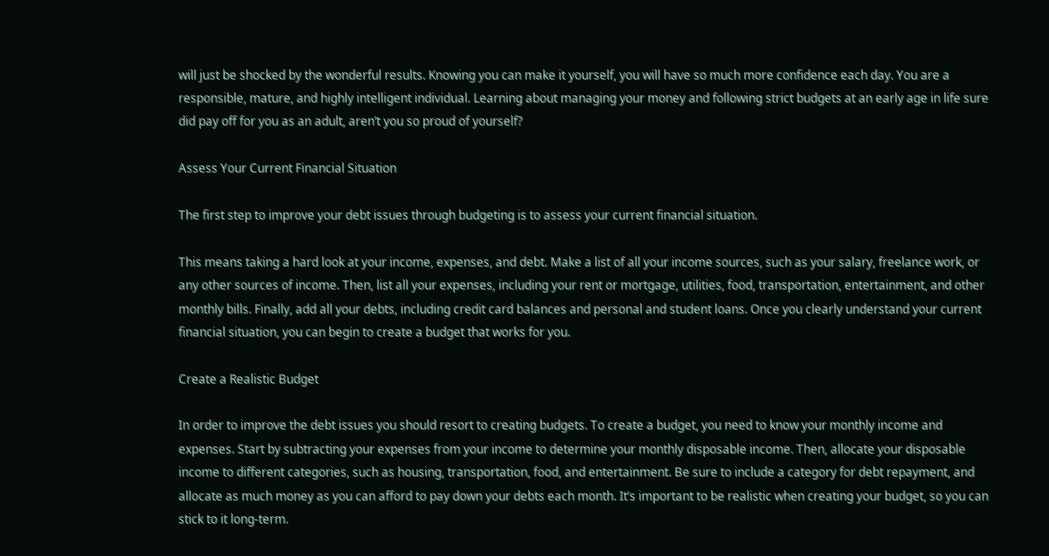will just be shocked by the wonderful results. Knowing you can make it yourself, you will have so much more confidence each day. You are a responsible, mature, and highly intelligent individual. Learning about managing your money and following strict budgets at an early age in life sure did pay off for you as an adult, aren’t you so proud of yourself?

Assess Your Current Financial Situation

The first step to improve your debt issues through budgeting is to assess your current financial situation.

This means taking a hard look at your income, expenses, and debt. Make a list of all your income sources, such as your salary, freelance work, or any other sources of income. Then, list all your expenses, including your rent or mortgage, utilities, food, transportation, entertainment, and other monthly bills. Finally, add all your debts, including credit card balances and personal and student loans. Once you clearly understand your current financial situation, you can begin to create a budget that works for you.

Create a Realistic Budget

In order to improve the debt issues you should resort to creating budgets. To create a budget, you need to know your monthly income and expenses. Start by subtracting your expenses from your income to determine your monthly disposable income. Then, allocate your disposable income to different categories, such as housing, transportation, food, and entertainment. Be sure to include a category for debt repayment, and allocate as much money as you can afford to pay down your debts each month. It’s important to be realistic when creating your budget, so you can stick to it long-term.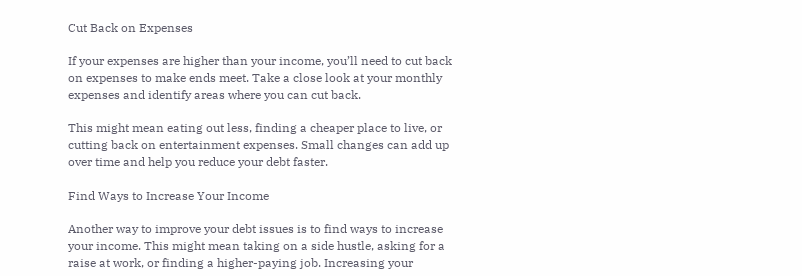Cut Back on Expenses

If your expenses are higher than your income, you’ll need to cut back on expenses to make ends meet. Take a close look at your monthly expenses and identify areas where you can cut back.

This might mean eating out less, finding a cheaper place to live, or cutting back on entertainment expenses. Small changes can add up over time and help you reduce your debt faster.

Find Ways to Increase Your Income

Another way to improve your debt issues is to find ways to increase your income. This might mean taking on a side hustle, asking for a raise at work, or finding a higher-paying job. Increasing your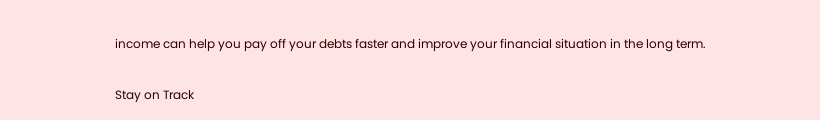income can help you pay off your debts faster and improve your financial situation in the long term.

Stay on Track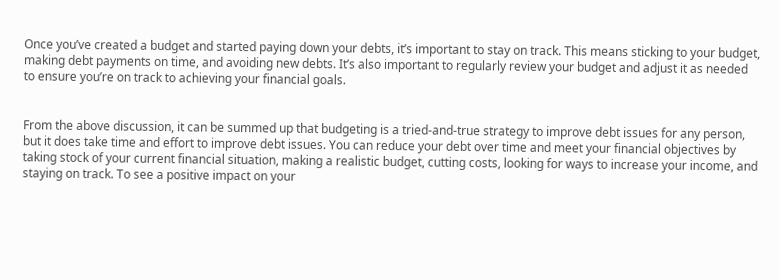Once you’ve created a budget and started paying down your debts, it’s important to stay on track. This means sticking to your budget, making debt payments on time, and avoiding new debts. It’s also important to regularly review your budget and adjust it as needed to ensure you’re on track to achieving your financial goals.


From the above discussion, it can be summed up that budgeting is a tried-and-true strategy to improve debt issues for any person, but it does take time and effort to improve debt issues. You can reduce your debt over time and meet your financial objectives by taking stock of your current financial situation, making a realistic budget, cutting costs, looking for ways to increase your income, and staying on track. To see a positive impact on your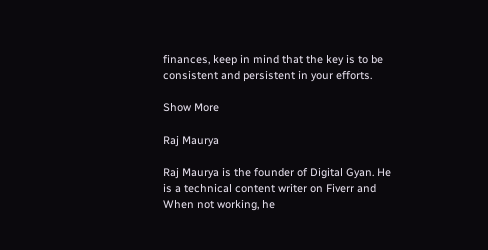finances, keep in mind that the key is to be consistent and persistent in your efforts.

Show More

Raj Maurya

Raj Maurya is the founder of Digital Gyan. He is a technical content writer on Fiverr and When not working, he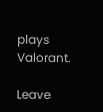plays Valorant.

Leave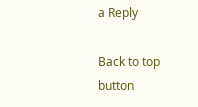a Reply

Back to top button